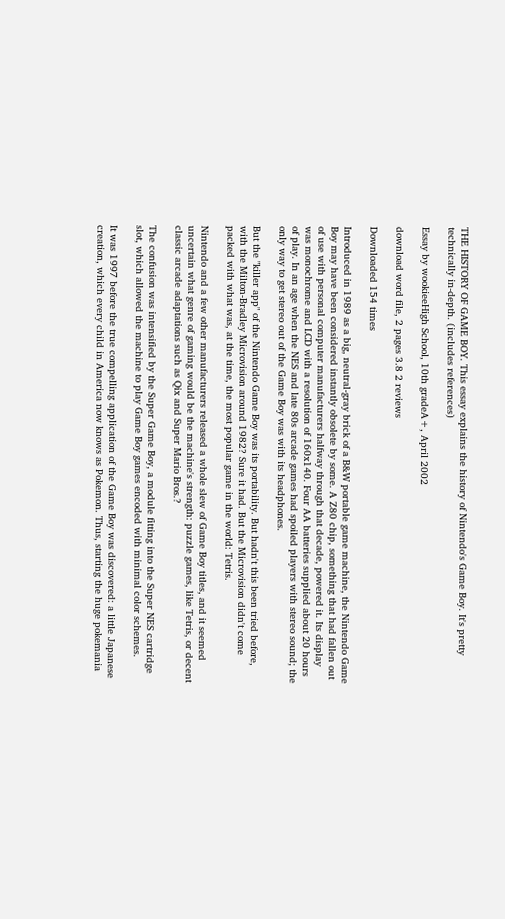THE HISTORY OF GAME BOY. This essay explains the history of Nintendo's Game Boy. It's pretty technically in-depth. (includes references)

Essay by wookieeHigh School, 10th gradeA+, April 2002

download word file, 2 pages 3.8 2 reviews

Downloaded 154 times

Introduced in 1989 as a big, neutral-gray brick of a B&W portable game machine, the Nintendo Game Boy may have been considered instantly obsolete by some. A Z80 chip, something that had fallen out of use with personal computer manufacturers halfway through that decade, powered it. Its display was monochrome and LCD with a resolution of 160x140. Four AA batteries supplied about 20 hours of play. In an age when the NES and late 80s arcade games had spoiled players with stereo sound; the only way to get stereo out of the Game Boy was with its headphones.

But the "killer app" of the Nintendo Game Boy was its portability. But hadn't this been tried before, with the Milton-Bradley Microvision around 1982? Sure it had. But the Microvision didn't come packed with what was, at the time, the most popular game in the world: Tetris.

Nintendo and a few other manufacturers released a whole slew of Game Boy titles, and it seemed uncertain what genre of gaming would be the machine's strength: puzzle games, like Tetris, or decent classic arcade adaptations such as Qix and Super Mario Bros.?

The confusion was intensified by the Super Game Boy, a module fitting into the Super NES cartridge slot, which allowed the machine to play Game Boy games encoded with minimal color schemes.

It was 1997 before the true compelling application of the Game Boy was discovered: a little Japanese creation, which every child in America now knows as Pokemon. Thus, starting the huge pokemania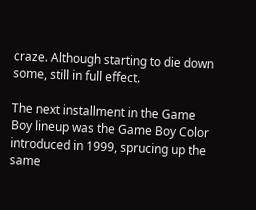craze. Although starting to die down some, still in full effect.

The next installment in the Game Boy lineup was the Game Boy Color introduced in 1999, sprucing up the same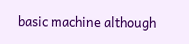basic machine although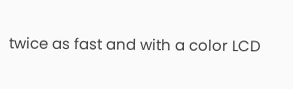twice as fast and with a color LCD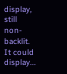display, still non-backlit. It could display...